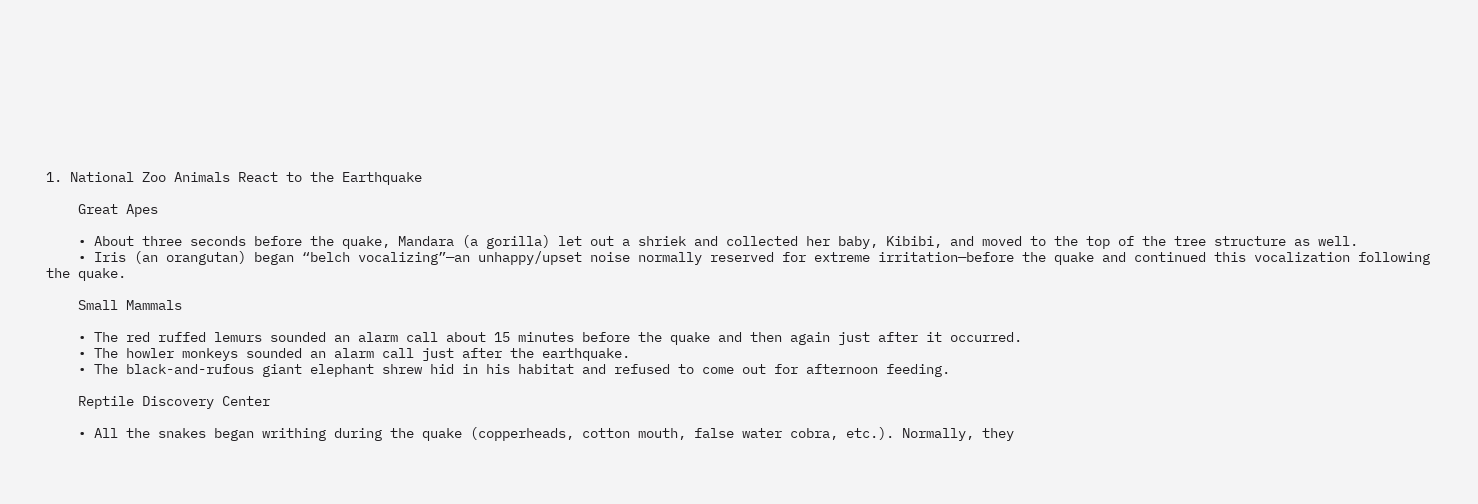1. National Zoo Animals React to the Earthquake

    Great Apes

    • About three seconds before the quake, Mandara (a gorilla) let out a shriek and collected her baby, Kibibi, and moved to the top of the tree structure as well.
    • Iris (an orangutan) began “belch vocalizing”—an unhappy/upset noise normally reserved for extreme irritation—before the quake and continued this vocalization following the quake.

    Small Mammals

    • The red ruffed lemurs sounded an alarm call about 15 minutes before the quake and then again just after it occurred.
    • The howler monkeys sounded an alarm call just after the earthquake.
    • The black-and-rufous giant elephant shrew hid in his habitat and refused to come out for afternoon feeding.

    Reptile Discovery Center

    • All the snakes began writhing during the quake (copperheads, cotton mouth, false water cobra, etc.). Normally, they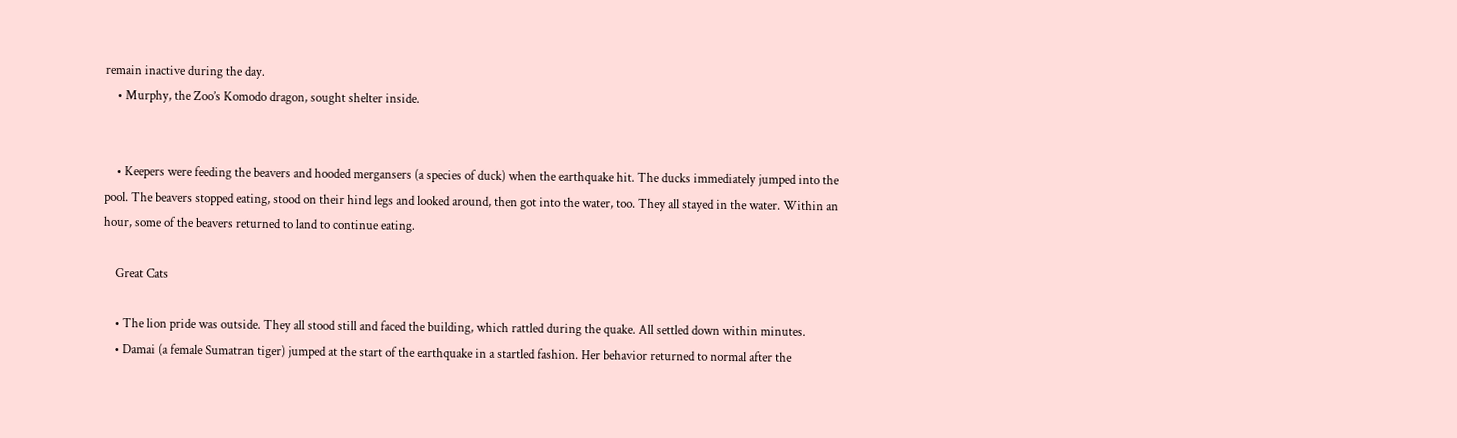remain inactive during the day.
    • Murphy, the Zoo’s Komodo dragon, sought shelter inside.


    • Keepers were feeding the beavers and hooded mergansers (a species of duck) when the earthquake hit. The ducks immediately jumped into the pool. The beavers stopped eating, stood on their hind legs and looked around, then got into the water, too. They all stayed in the water. Within an hour, some of the beavers returned to land to continue eating.

    Great Cats

    • The lion pride was outside. They all stood still and faced the building, which rattled during the quake. All settled down within minutes.
    • Damai (a female Sumatran tiger) jumped at the start of the earthquake in a startled fashion. Her behavior returned to normal after the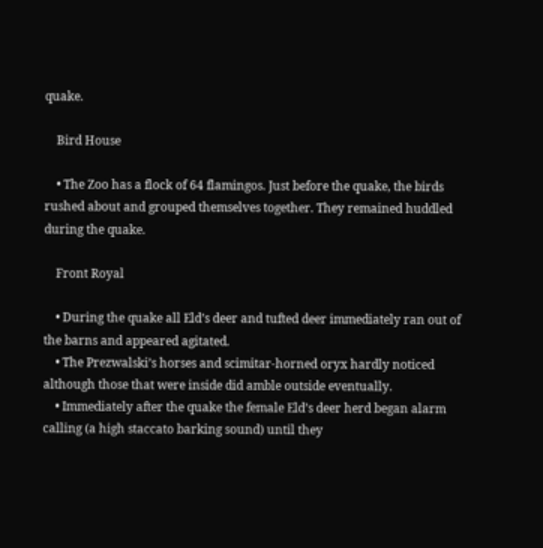quake.

    Bird House

    • The Zoo has a flock of 64 flamingos. Just before the quake, the birds rushed about and grouped themselves together. They remained huddled during the quake.

    Front Royal

    • During the quake all Eld’s deer and tufted deer immediately ran out of the barns and appeared agitated.
    • The Prezwalski’s horses and scimitar-horned oryx hardly noticed although those that were inside did amble outside eventually.
    • Immediately after the quake the female Eld’s deer herd began alarm calling (a high staccato barking sound) until they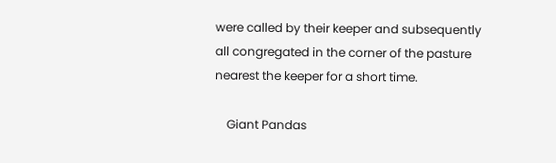were called by their keeper and subsequently all congregated in the corner of the pasture nearest the keeper for a short time.

    Giant Pandas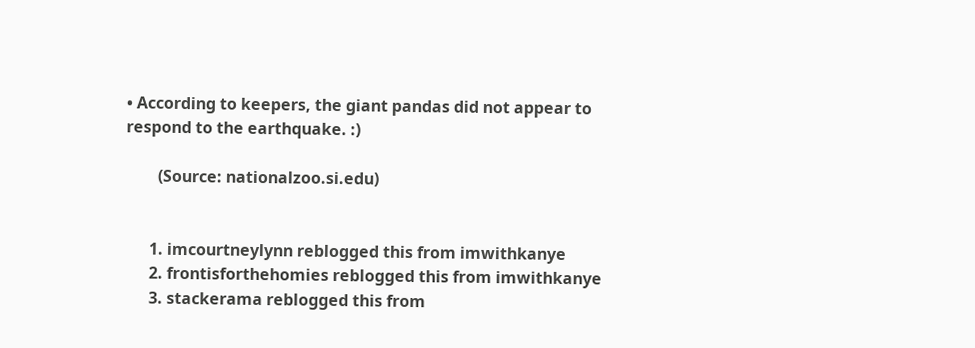• According to keepers, the giant pandas did not appear to respond to the earthquake. :)

        (Source: nationalzoo.si.edu)


      1. imcourtneylynn reblogged this from imwithkanye
      2. frontisforthehomies reblogged this from imwithkanye
      3. stackerama reblogged this from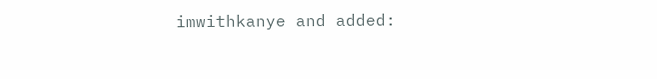imwithkanye and added: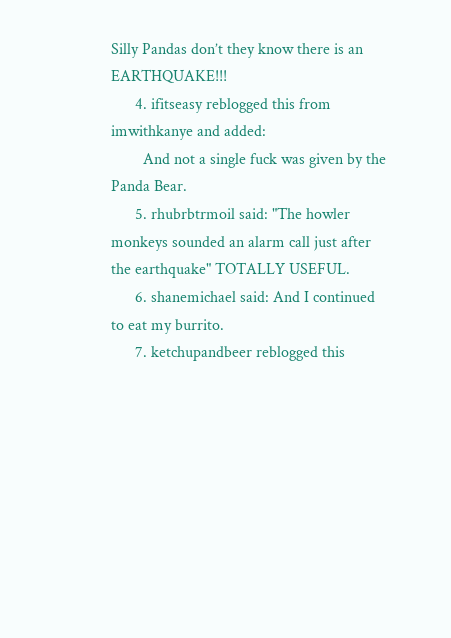Silly Pandas don’t they know there is an EARTHQUAKE!!!
      4. ifitseasy reblogged this from imwithkanye and added:
        And not a single fuck was given by the Panda Bear.
      5. rhubrbtrmoil said: "The howler monkeys sounded an alarm call just after the earthquake" TOTALLY USEFUL.
      6. shanemichael said: And I continued to eat my burrito.
      7. ketchupandbeer reblogged this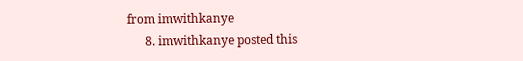from imwithkanye
      8. imwithkanye posted this